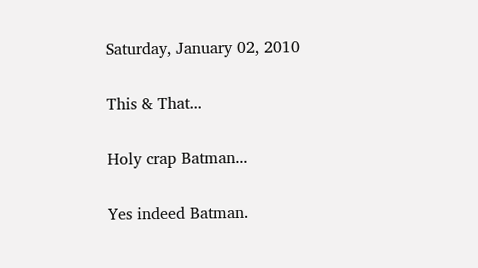Saturday, January 02, 2010

This & That...

Holy crap Batman...

Yes indeed Batman.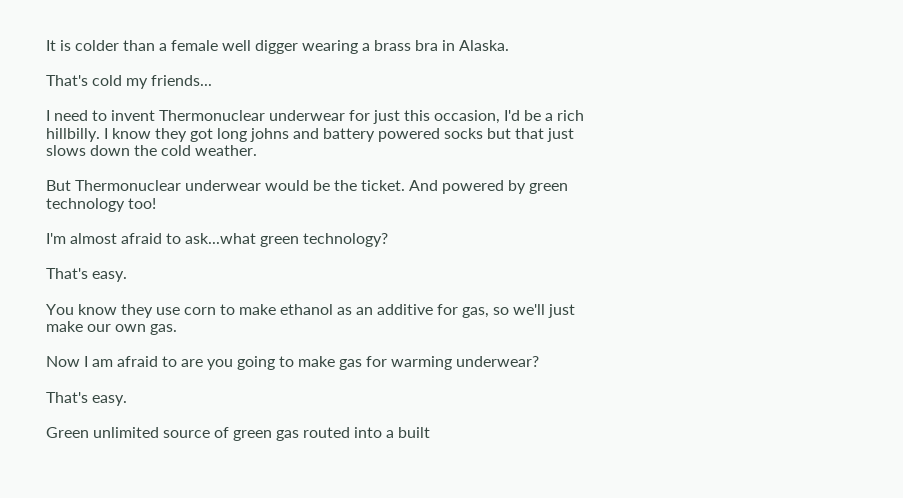It is colder than a female well digger wearing a brass bra in Alaska.

That's cold my friends...

I need to invent Thermonuclear underwear for just this occasion, I'd be a rich hillbilly. I know they got long johns and battery powered socks but that just slows down the cold weather.

But Thermonuclear underwear would be the ticket. And powered by green technology too!

I'm almost afraid to ask...what green technology?

That's easy.

You know they use corn to make ethanol as an additive for gas, so we'll just make our own gas.

Now I am afraid to are you going to make gas for warming underwear?

That's easy.

Green unlimited source of green gas routed into a built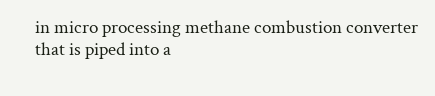in micro processing methane combustion converter that is piped into a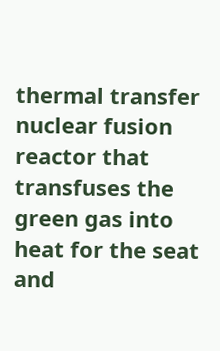thermal transfer nuclear fusion reactor that transfuses the green gas into heat for the seat and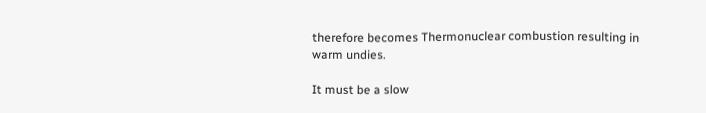therefore becomes Thermonuclear combustion resulting in warm undies.

It must be a slow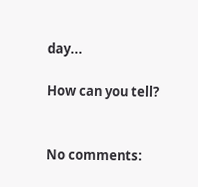day...

How can you tell?


No comments: